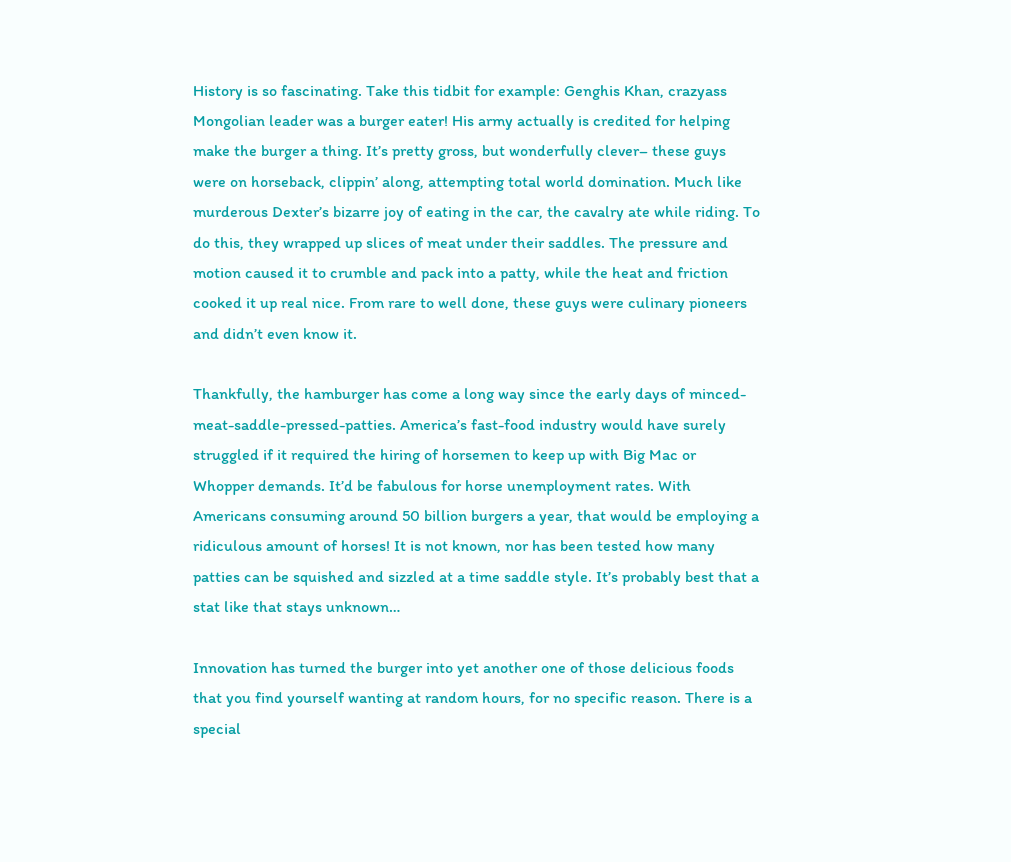History is so fascinating. Take this tidbit for example: Genghis Khan, crazyass Mongolian leader was a burger eater! His army actually is credited for helping make the burger a thing. It’s pretty gross, but wonderfully clever– these guys were on horseback, clippin’ along, attempting total world domination. Much like murderous Dexter’s bizarre joy of eating in the car, the cavalry ate while riding. To do this, they wrapped up slices of meat under their saddles. The pressure and motion caused it to crumble and pack into a patty, while the heat and friction cooked it up real nice. From rare to well done, these guys were culinary pioneers and didn’t even know it.

Thankfully, the hamburger has come a long way since the early days of minced-meat-saddle-pressed-patties. America’s fast-food industry would have surely struggled if it required the hiring of horsemen to keep up with Big Mac or Whopper demands. It’d be fabulous for horse unemployment rates. With Americans consuming around 50 billion burgers a year, that would be employing a ridiculous amount of horses! It is not known, nor has been tested how many patties can be squished and sizzled at a time saddle style. It’s probably best that a stat like that stays unknown…

Innovation has turned the burger into yet another one of those delicious foods that you find yourself wanting at random hours, for no specific reason. There is a special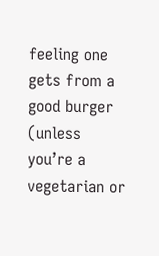feeling one gets from a good burger (unless you’re a vegetarian or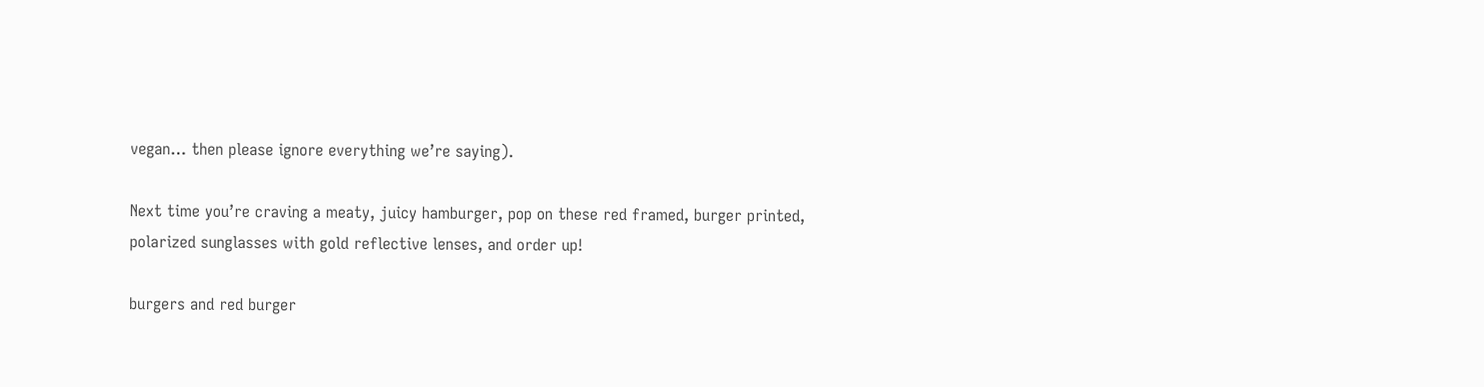vegan… then please ignore everything we’re saying).

Next time you’re craving a meaty, juicy hamburger, pop on these red framed, burger printed, polarized sunglasses with gold reflective lenses, and order up!

burgers and red burger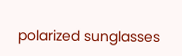polarized sunglasses